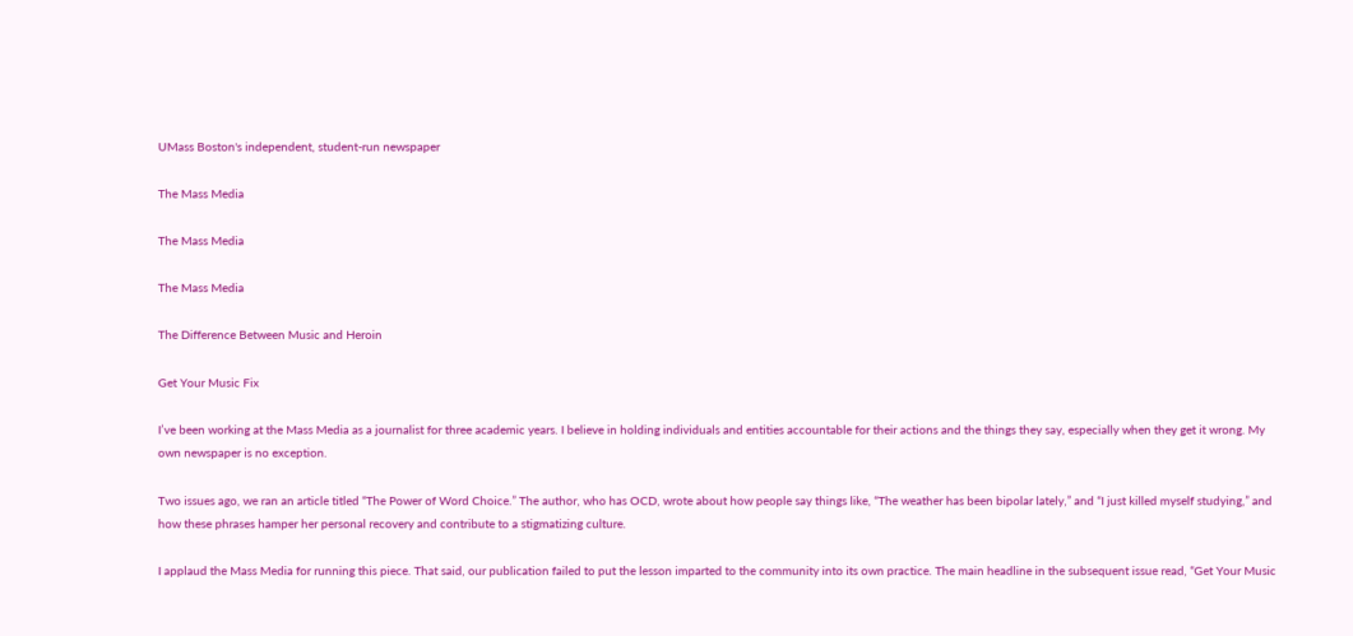UMass Boston's independent, student-run newspaper

The Mass Media

The Mass Media

The Mass Media

The Difference Between Music and Heroin

Get Your Music Fix

I’ve been working at the Mass Media as a journalist for three academic years. I believe in holding individuals and entities accountable for their actions and the things they say, especially when they get it wrong. My own newspaper is no exception.

Two issues ago, we ran an article titled “The Power of Word Choice.” The author, who has OCD, wrote about how people say things like, “The weather has been bipolar lately,” and “I just killed myself studying,” and how these phrases hamper her personal recovery and contribute to a stigmatizing culture.

I applaud the Mass Media for running this piece. That said, our publication failed to put the lesson imparted to the community into its own practice. The main headline in the subsequent issue read, “Get Your Music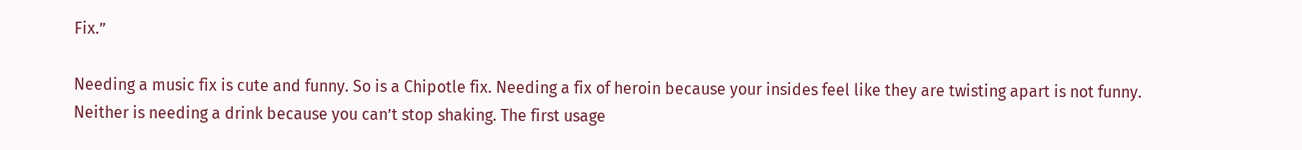Fix.”

Needing a music fix is cute and funny. So is a Chipotle fix. Needing a fix of heroin because your insides feel like they are twisting apart is not funny. Neither is needing a drink because you can’t stop shaking. The first usage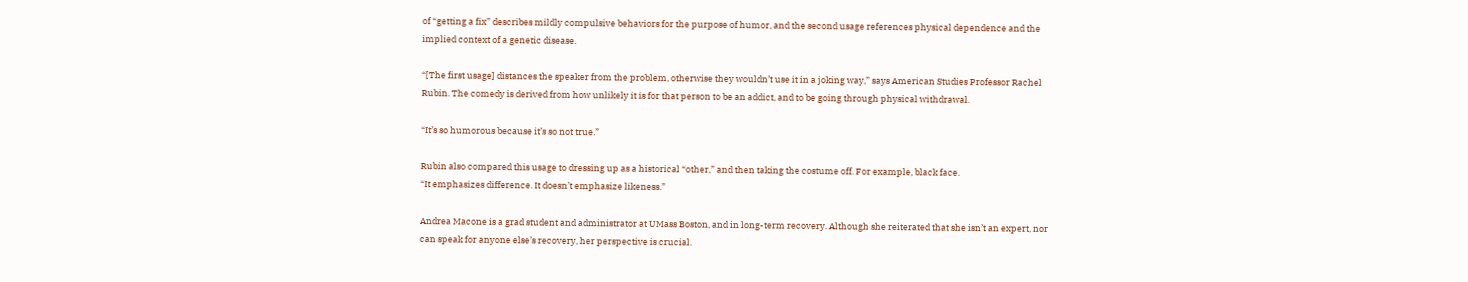of “getting a fix” describes mildly compulsive behaviors for the purpose of humor, and the second usage references physical dependence and the implied context of a genetic disease.

“[The first usage] distances the speaker from the problem, otherwise they wouldn’t use it in a joking way,” says American Studies Professor Rachel Rubin. The comedy is derived from how unlikely it is for that person to be an addict, and to be going through physical withdrawal.

“It’s so humorous because it’s so not true.”

Rubin also compared this usage to dressing up as a historical “other,” and then taking the costume off. For example, black face.
“It emphasizes difference. It doesn’t emphasize likeness.”

Andrea Macone is a grad student and administrator at UMass Boston, and in long-term recovery. Although she reiterated that she isn’t an expert, nor can speak for anyone else’s recovery, her perspective is crucial.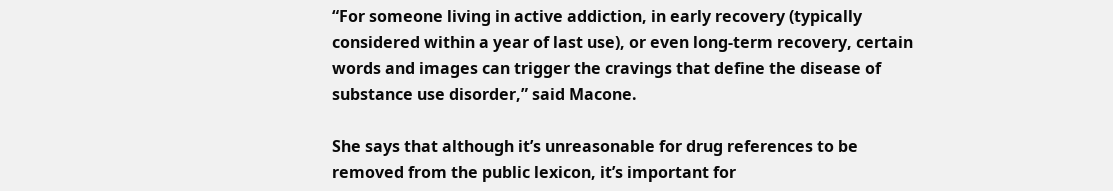“For someone living in active addiction, in early recovery (typically considered within a year of last use), or even long-term recovery, certain words and images can trigger the cravings that define the disease of substance use disorder,” said Macone.

She says that although it’s unreasonable for drug references to be removed from the public lexicon, it’s important for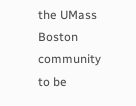the UMass Boston community to be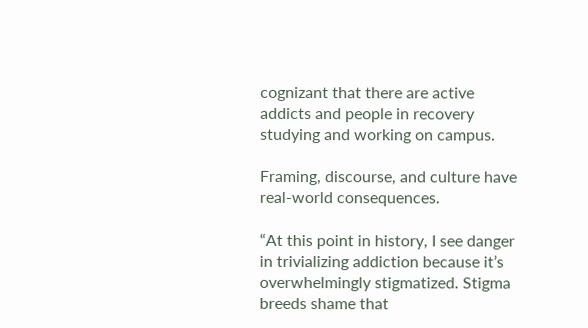cognizant that there are active addicts and people in recovery studying and working on campus.

Framing, discourse, and culture have real-world consequences.

“At this point in history, I see danger in trivializing addiction because it’s overwhelmingly stigmatized. Stigma breeds shame that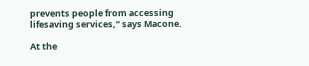prevents people from accessing lifesaving services,” says Macone.

At the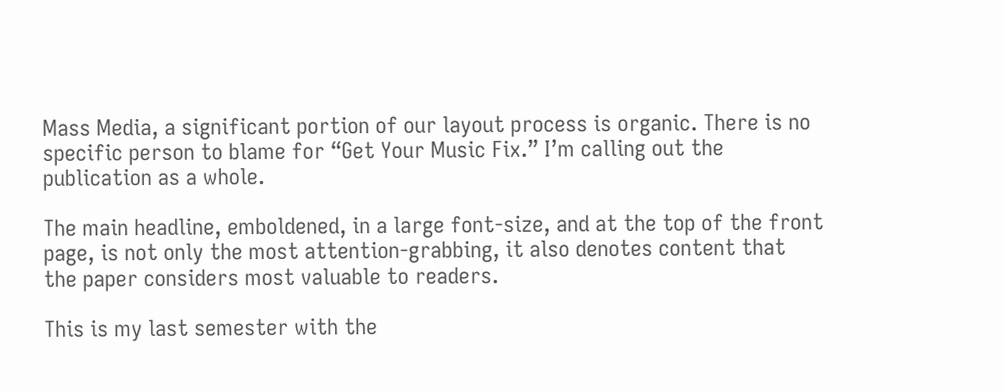Mass Media, a significant portion of our layout process is organic. There is no specific person to blame for “Get Your Music Fix.” I’m calling out the publication as a whole.

The main headline, emboldened, in a large font-size, and at the top of the front page, is not only the most attention-grabbing, it also denotes content that the paper considers most valuable to readers.

This is my last semester with the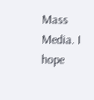Mass Media. I hope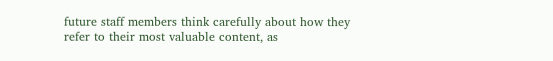future staff members think carefully about how they refer to their most valuable content, as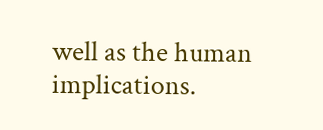well as the human implications.